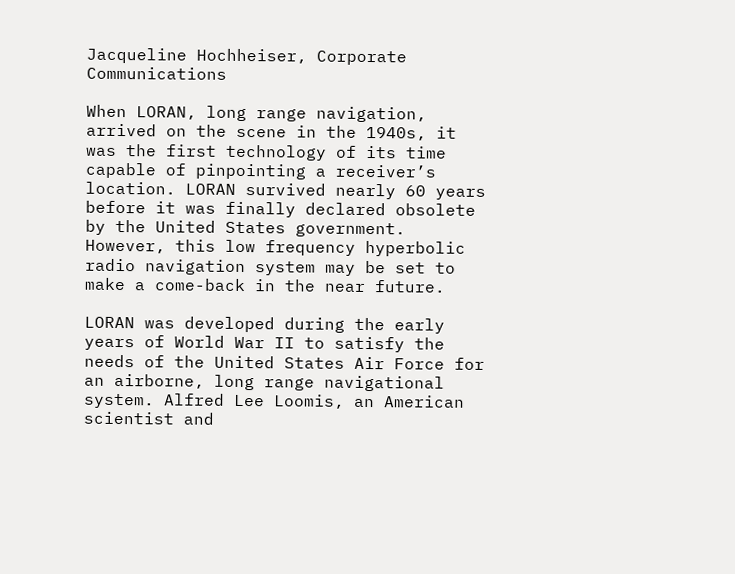Jacqueline Hochheiser, Corporate Communications

When LORAN, long range navigation, arrived on the scene in the 1940s, it was the first technology of its time capable of pinpointing a receiver’s location. LORAN survived nearly 60 years before it was finally declared obsolete by the United States government. However, this low frequency hyperbolic radio navigation system may be set to make a come-back in the near future.

LORAN was developed during the early years of World War II to satisfy the needs of the United States Air Force for an airborne, long range navigational system. Alfred Lee Loomis, an American scientist and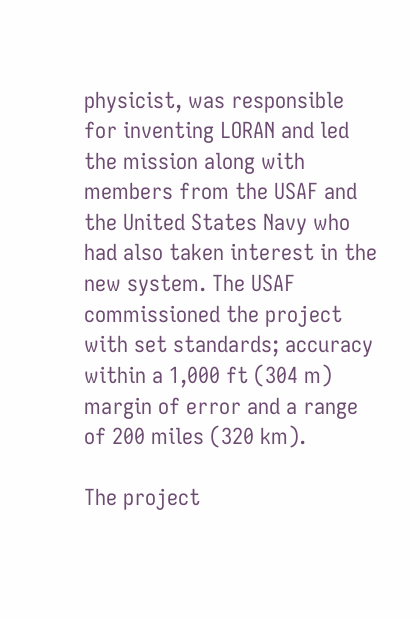physicist, was responsible for inventing LORAN and led the mission along with members from the USAF and the United States Navy who had also taken interest in the new system. The USAF commissioned the project with set standards; accuracy within a 1,000 ft (304 m) margin of error and a range of 200 miles (320 km).

The project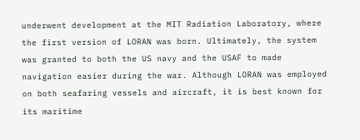underwent development at the MIT Radiation Laboratory, where the first version of LORAN was born. Ultimately, the system was granted to both the US navy and the USAF to made navigation easier during the war. Although LORAN was employed on both seafaring vessels and aircraft, it is best known for its maritime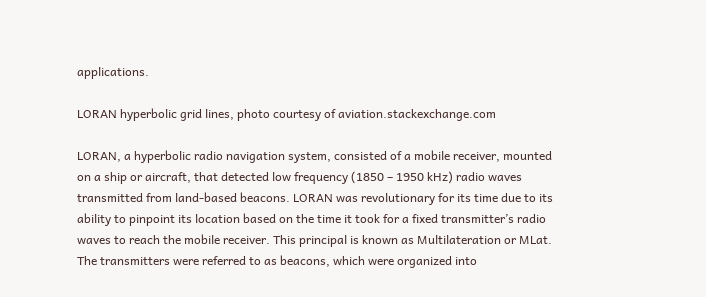applications.

LORAN hyperbolic grid lines, photo courtesy of aviation.stackexchange.com

LORAN, a hyperbolic radio navigation system, consisted of a mobile receiver, mounted on a ship or aircraft, that detected low frequency (1850 – 1950 kHz) radio waves transmitted from land-based beacons. LORAN was revolutionary for its time due to its ability to pinpoint its location based on the time it took for a fixed transmitter’s radio waves to reach the mobile receiver. This principal is known as Multilateration or MLat. The transmitters were referred to as beacons, which were organized into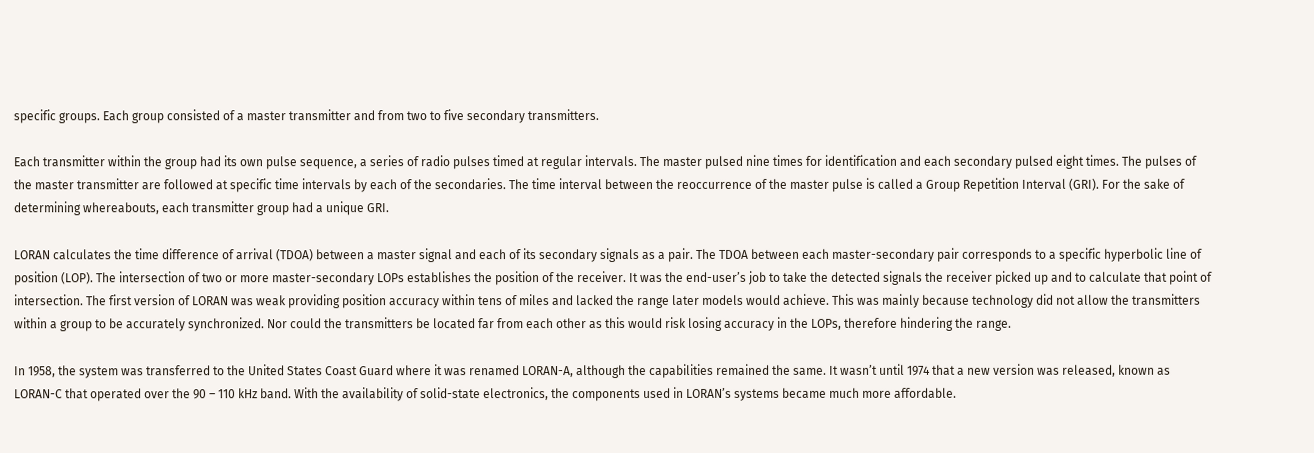specific groups. Each group consisted of a master transmitter and from two to five secondary transmitters.

Each transmitter within the group had its own pulse sequence, a series of radio pulses timed at regular intervals. The master pulsed nine times for identification and each secondary pulsed eight times. The pulses of the master transmitter are followed at specific time intervals by each of the secondaries. The time interval between the reoccurrence of the master pulse is called a Group Repetition Interval (GRI). For the sake of determining whereabouts, each transmitter group had a unique GRI.

LORAN calculates the time difference of arrival (TDOA) between a master signal and each of its secondary signals as a pair. The TDOA between each master-secondary pair corresponds to a specific hyperbolic line of position (LOP). The intersection of two or more master-secondary LOPs establishes the position of the receiver. It was the end-user’s job to take the detected signals the receiver picked up and to calculate that point of intersection. The first version of LORAN was weak providing position accuracy within tens of miles and lacked the range later models would achieve. This was mainly because technology did not allow the transmitters within a group to be accurately synchronized. Nor could the transmitters be located far from each other as this would risk losing accuracy in the LOPs, therefore hindering the range.

In 1958, the system was transferred to the United States Coast Guard where it was renamed LORAN-A, although the capabilities remained the same. It wasn’t until 1974 that a new version was released, known as LORAN-C that operated over the 90 – 110 kHz band. With the availability of solid-state electronics, the components used in LORAN’s systems became much more affordable.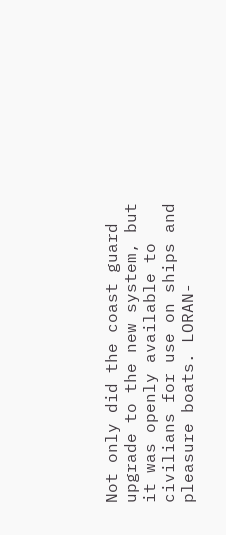Not only did the coast guard upgrade to the new system, but it was openly available to civilians for use on ships and pleasure boats. LORAN-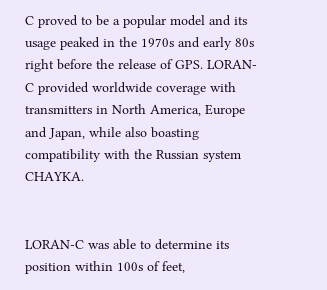C proved to be a popular model and its usage peaked in the 1970s and early 80s right before the release of GPS. LORAN-C provided worldwide coverage with transmitters in North America, Europe and Japan, while also boasting compatibility with the Russian system CHAYKA.


LORAN-C was able to determine its position within 100s of feet,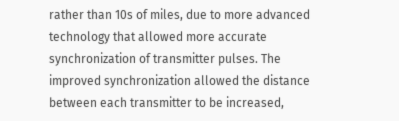rather than 10s of miles, due to more advanced technology that allowed more accurate synchronization of transmitter pulses. The improved synchronization allowed the distance between each transmitter to be increased,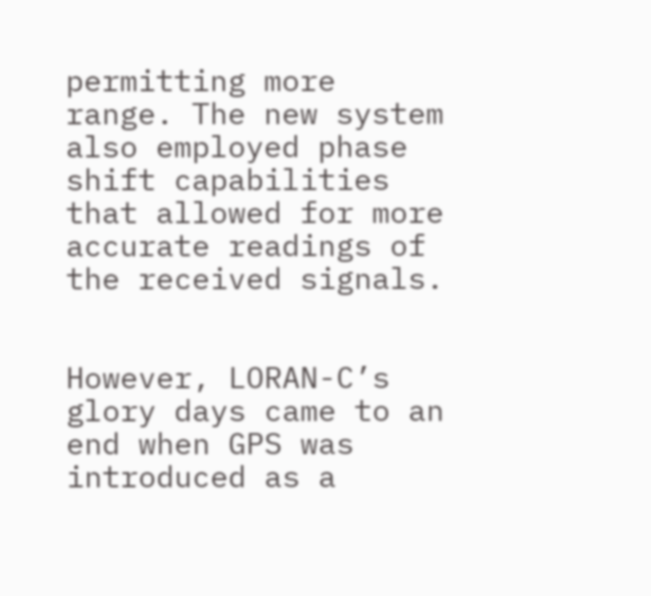permitting more range. The new system also employed phase shift capabilities that allowed for more accurate readings of the received signals.


However, LORAN-C’s glory days came to an end when GPS was introduced as a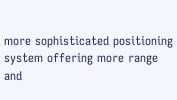more sophisticated positioning system offering more range and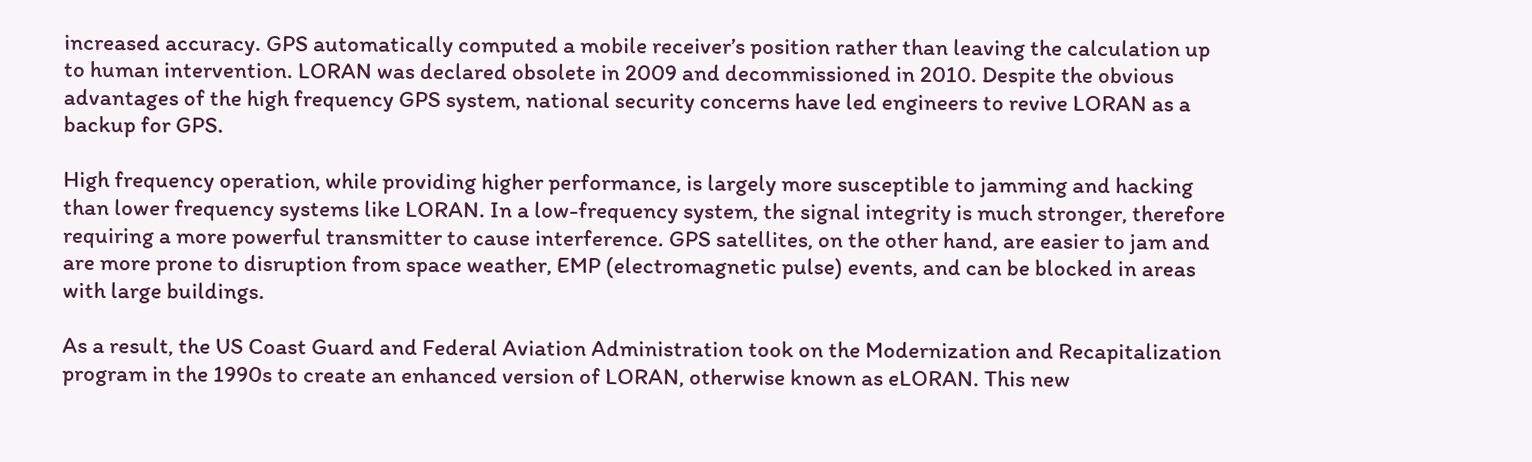increased accuracy. GPS automatically computed a mobile receiver’s position rather than leaving the calculation up to human intervention. LORAN was declared obsolete in 2009 and decommissioned in 2010. Despite the obvious advantages of the high frequency GPS system, national security concerns have led engineers to revive LORAN as a backup for GPS.

High frequency operation, while providing higher performance, is largely more susceptible to jamming and hacking than lower frequency systems like LORAN. In a low-frequency system, the signal integrity is much stronger, therefore requiring a more powerful transmitter to cause interference. GPS satellites, on the other hand, are easier to jam and are more prone to disruption from space weather, EMP (electromagnetic pulse) events, and can be blocked in areas with large buildings.

As a result, the US Coast Guard and Federal Aviation Administration took on the Modernization and Recapitalization program in the 1990s to create an enhanced version of LORAN, otherwise known as eLORAN. This new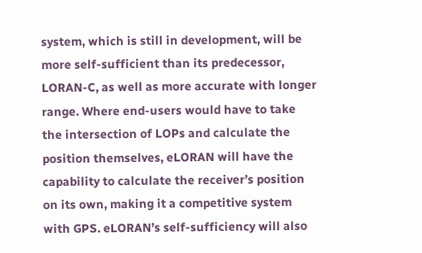system, which is still in development, will be more self-sufficient than its predecessor, LORAN-C, as well as more accurate with longer range. Where end-users would have to take the intersection of LOPs and calculate the position themselves, eLORAN will have the capability to calculate the receiver’s position on its own, making it a competitive system with GPS. eLORAN’s self-sufficiency will also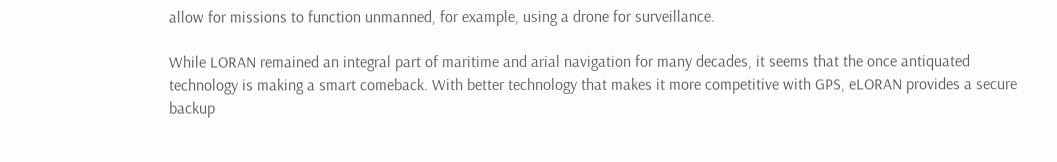allow for missions to function unmanned, for example, using a drone for surveillance.

While LORAN remained an integral part of maritime and arial navigation for many decades, it seems that the once antiquated technology is making a smart comeback. With better technology that makes it more competitive with GPS, eLORAN provides a secure backup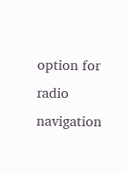option for radio navigation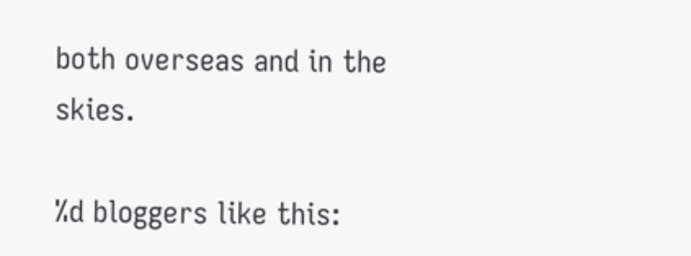both overseas and in the skies.

%d bloggers like this: